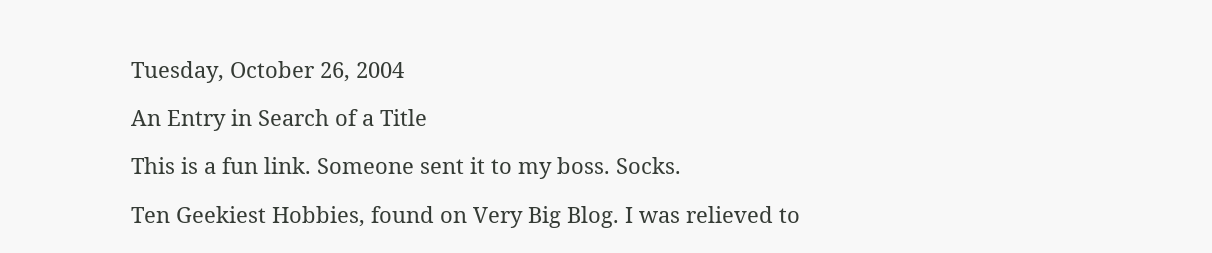Tuesday, October 26, 2004

An Entry in Search of a Title

This is a fun link. Someone sent it to my boss. Socks.

Ten Geekiest Hobbies, found on Very Big Blog. I was relieved to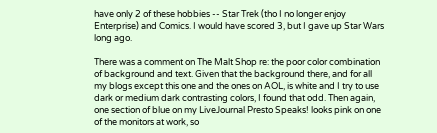have only 2 of these hobbies -- Star Trek (tho I no longer enjoy Enterprise) and Comics. I would have scored 3, but I gave up Star Wars long ago.

There was a comment on The Malt Shop re: the poor color combination of background and text. Given that the background there, and for all my blogs except this one and the ones on AOL, is white and I try to use dark or medium dark contrasting colors, I found that odd. Then again, one section of blue on my LiveJournal Presto Speaks! looks pink on one of the monitors at work, so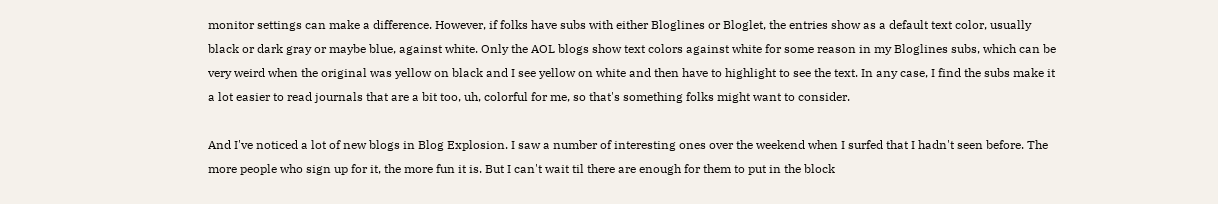monitor settings can make a difference. However, if folks have subs with either Bloglines or Bloglet, the entries show as a default text color, usually black or dark gray or maybe blue, against white. Only the AOL blogs show text colors against white for some reason in my Bloglines subs, which can be very weird when the original was yellow on black and I see yellow on white and then have to highlight to see the text. In any case, I find the subs make it a lot easier to read journals that are a bit too, uh, colorful for me, so that's something folks might want to consider.

And I've noticed a lot of new blogs in Blog Explosion. I saw a number of interesting ones over the weekend when I surfed that I hadn't seen before. The more people who sign up for it, the more fun it is. But I can't wait til there are enough for them to put in the block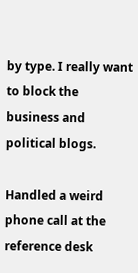by type. I really want to block the business and political blogs.

Handled a weird phone call at the reference desk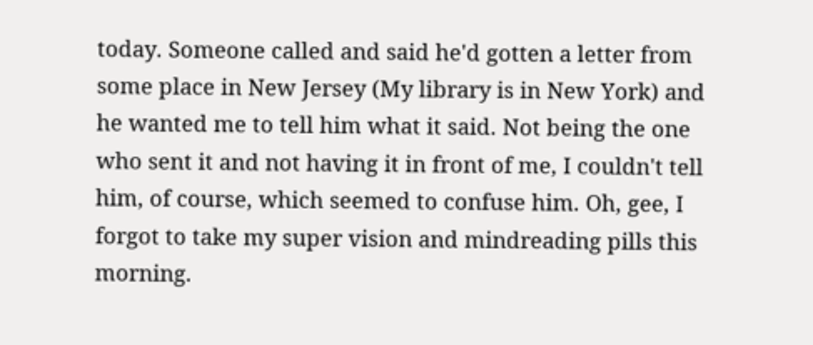today. Someone called and said he'd gotten a letter from some place in New Jersey (My library is in New York) and he wanted me to tell him what it said. Not being the one who sent it and not having it in front of me, I couldn't tell him, of course, which seemed to confuse him. Oh, gee, I forgot to take my super vision and mindreading pills this morning.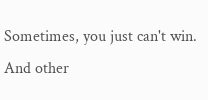Sometimes, you just can't win. And other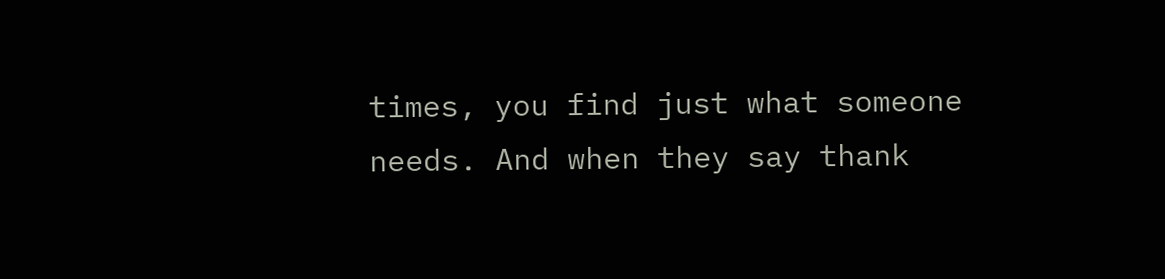times, you find just what someone needs. And when they say thank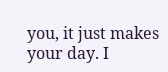you, it just makes your day. I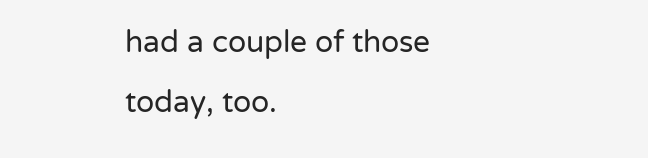had a couple of those today, too.